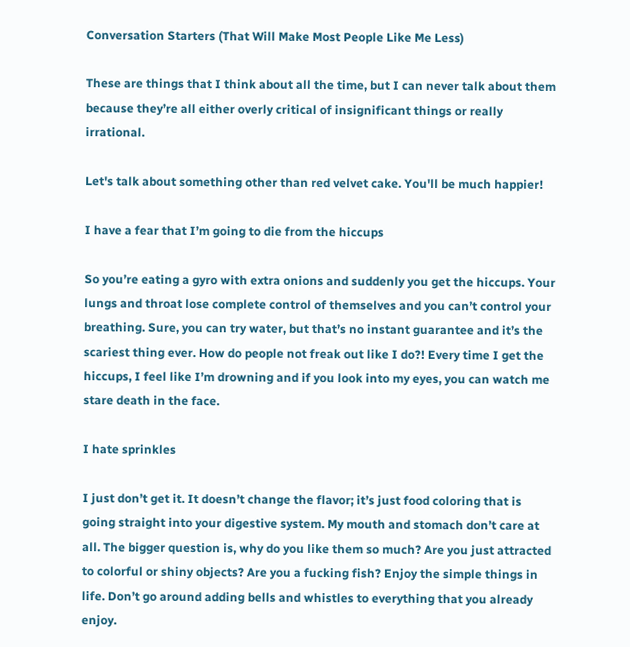Conversation Starters (That Will Make Most People Like Me Less)

These are things that I think about all the time, but I can never talk about them because they’re all either overly critical of insignificant things or really irrational.

Let's talk about something other than red velvet cake. You'll be much happier!

I have a fear that I’m going to die from the hiccups

So you’re eating a gyro with extra onions and suddenly you get the hiccups. Your lungs and throat lose complete control of themselves and you can’t control your breathing. Sure, you can try water, but that’s no instant guarantee and it’s the scariest thing ever. How do people not freak out like I do?! Every time I get the hiccups, I feel like I’m drowning and if you look into my eyes, you can watch me stare death in the face.

I hate sprinkles

I just don’t get it. It doesn’t change the flavor; it’s just food coloring that is going straight into your digestive system. My mouth and stomach don’t care at all. The bigger question is, why do you like them so much? Are you just attracted to colorful or shiny objects? Are you a fucking fish? Enjoy the simple things in life. Don’t go around adding bells and whistles to everything that you already enjoy.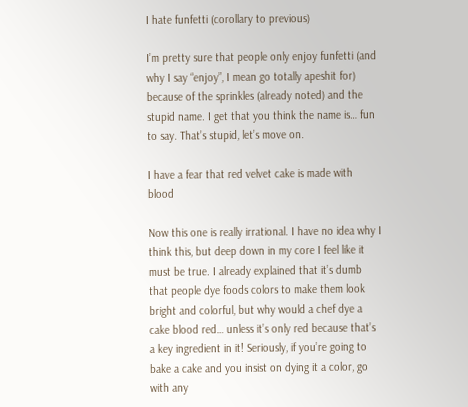I hate funfetti (corollary to previous)

I’m pretty sure that people only enjoy funfetti (and why I say “enjoy”, I mean go totally apeshit for) because of the sprinkles (already noted) and the stupid name. I get that you think the name is… fun to say. That’s stupid, let’s move on.

I have a fear that red velvet cake is made with blood

Now this one is really irrational. I have no idea why I think this, but deep down in my core I feel like it must be true. I already explained that it’s dumb that people dye foods colors to make them look bright and colorful, but why would a chef dye a cake blood red… unless it’s only red because that’s a key ingredient in it! Seriously, if you’re going to bake a cake and you insist on dying it a color, go with any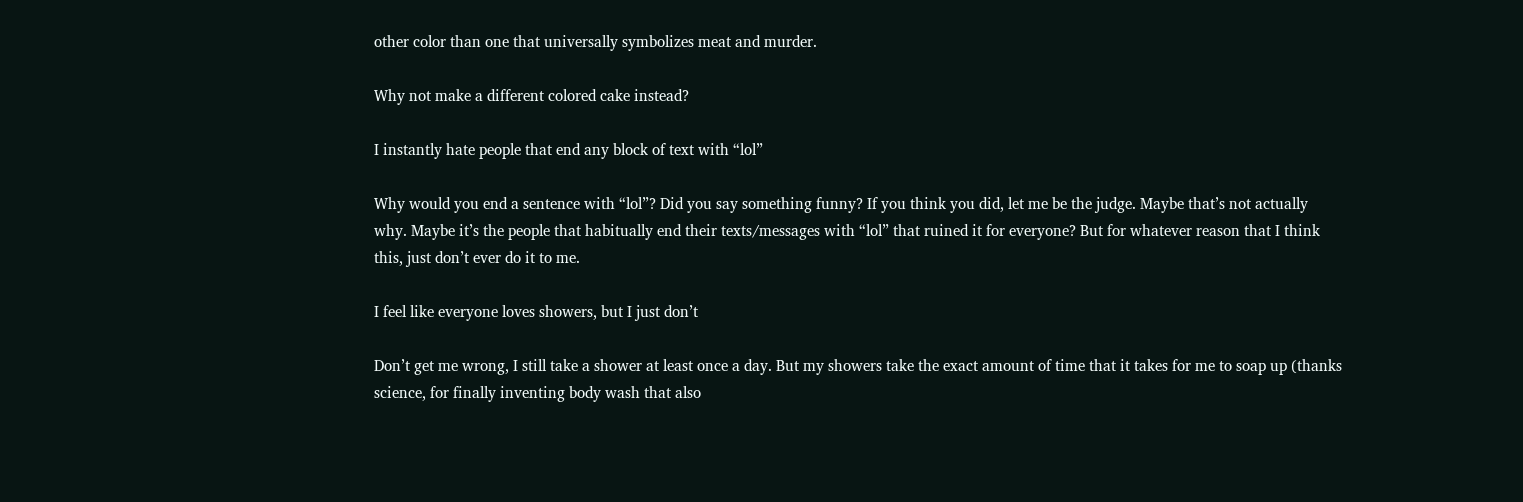other color than one that universally symbolizes meat and murder.

Why not make a different colored cake instead?

I instantly hate people that end any block of text with “lol”

Why would you end a sentence with “lol”? Did you say something funny? If you think you did, let me be the judge. Maybe that’s not actually why. Maybe it’s the people that habitually end their texts/messages with “lol” that ruined it for everyone? But for whatever reason that I think this, just don’t ever do it to me.

I feel like everyone loves showers, but I just don’t

Don’t get me wrong, I still take a shower at least once a day. But my showers take the exact amount of time that it takes for me to soap up (thanks science, for finally inventing body wash that also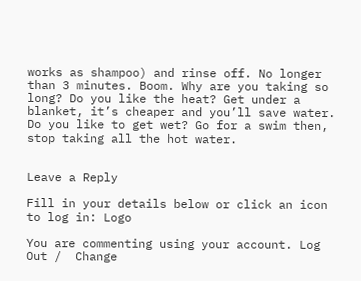works as shampoo) and rinse off. No longer than 3 minutes. Boom. Why are you taking so long? Do you like the heat? Get under a blanket, it’s cheaper and you’ll save water. Do you like to get wet? Go for a swim then, stop taking all the hot water.


Leave a Reply

Fill in your details below or click an icon to log in: Logo

You are commenting using your account. Log Out /  Change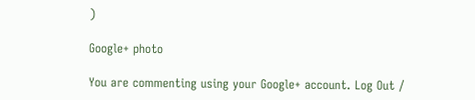)

Google+ photo

You are commenting using your Google+ account. Log Out /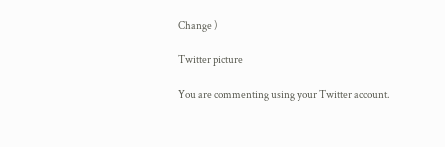Change )

Twitter picture

You are commenting using your Twitter account.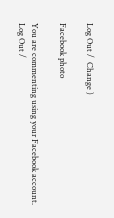Log Out /  Change )

Facebook photo

You are commenting using your Facebook account. Log Out /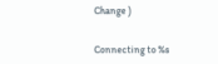Change )


Connecting to %s